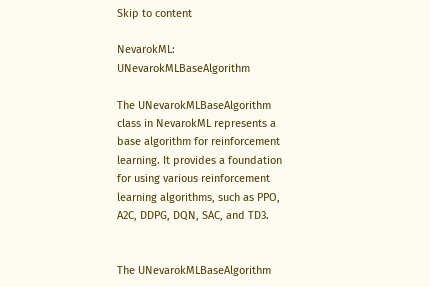Skip to content

NevarokML: UNevarokMLBaseAlgorithm

The UNevarokMLBaseAlgorithm class in NevarokML represents a base algorithm for reinforcement learning. It provides a foundation for using various reinforcement learning algorithms, such as PPO, A2C, DDPG, DQN, SAC, and TD3.


The UNevarokMLBaseAlgorithm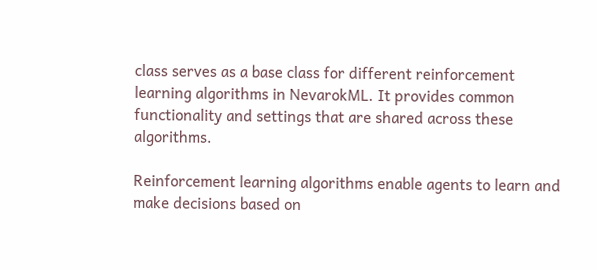class serves as a base class for different reinforcement learning algorithms in NevarokML. It provides common functionality and settings that are shared across these algorithms.

Reinforcement learning algorithms enable agents to learn and make decisions based on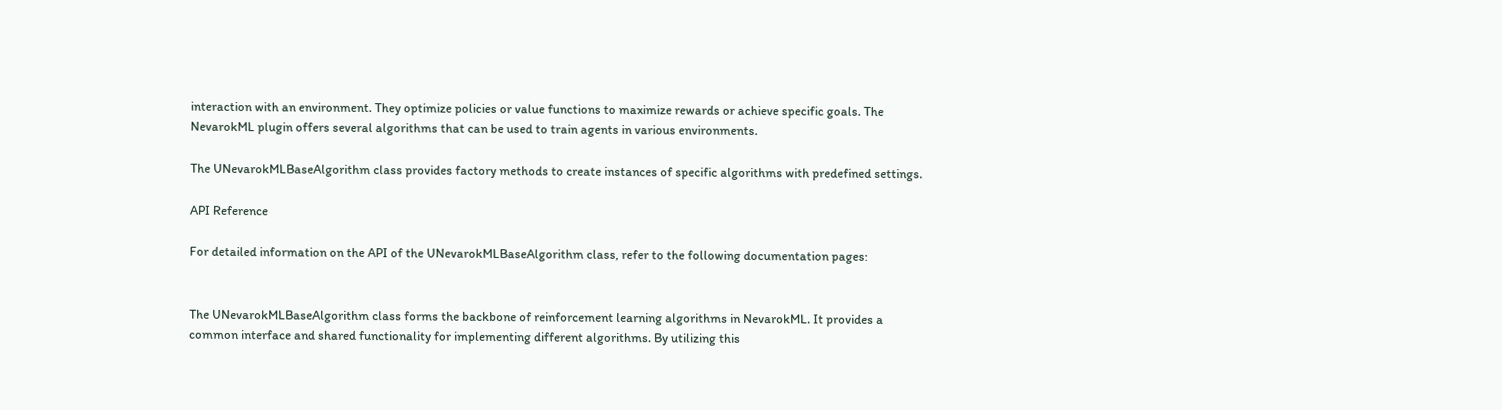interaction with an environment. They optimize policies or value functions to maximize rewards or achieve specific goals. The NevarokML plugin offers several algorithms that can be used to train agents in various environments.

The UNevarokMLBaseAlgorithm class provides factory methods to create instances of specific algorithms with predefined settings.

API Reference

For detailed information on the API of the UNevarokMLBaseAlgorithm class, refer to the following documentation pages:


The UNevarokMLBaseAlgorithm class forms the backbone of reinforcement learning algorithms in NevarokML. It provides a common interface and shared functionality for implementing different algorithms. By utilizing this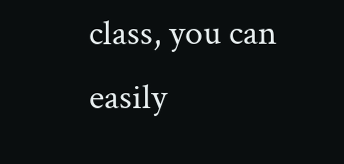class, you can easily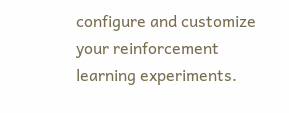configure and customize your reinforcement learning experiments.